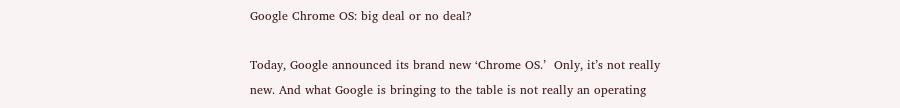Google Chrome OS: big deal or no deal?

Today, Google announced its brand new ‘Chrome OS.’  Only, it’s not really new. And what Google is bringing to the table is not really an operating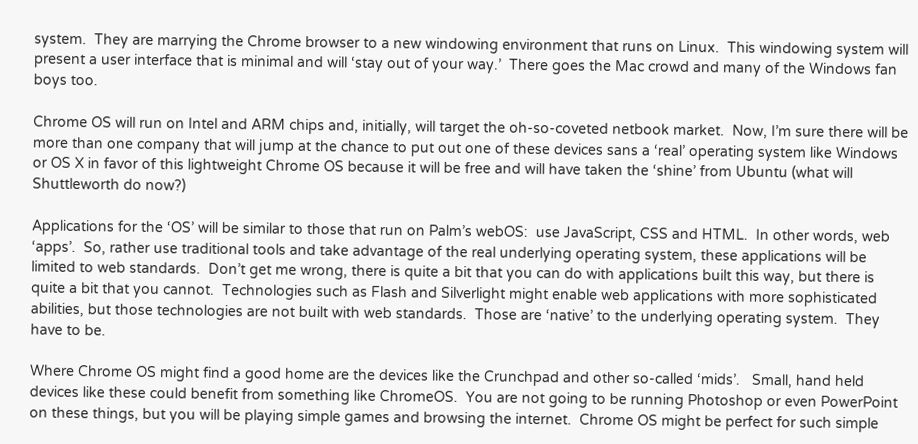system.  They are marrying the Chrome browser to a new windowing environment that runs on Linux.  This windowing system will present a user interface that is minimal and will ‘stay out of your way.’  There goes the Mac crowd and many of the Windows fan boys too.

Chrome OS will run on Intel and ARM chips and, initially, will target the oh-so-coveted netbook market.  Now, I’m sure there will be more than one company that will jump at the chance to put out one of these devices sans a ‘real’ operating system like Windows or OS X in favor of this lightweight Chrome OS because it will be free and will have taken the ‘shine’ from Ubuntu (what will Shuttleworth do now?)

Applications for the ‘OS’ will be similar to those that run on Palm’s webOS:  use JavaScript, CSS and HTML.  In other words, web ‘apps’.  So, rather use traditional tools and take advantage of the real underlying operating system, these applications will be limited to web standards.  Don’t get me wrong, there is quite a bit that you can do with applications built this way, but there is quite a bit that you cannot.  Technologies such as Flash and Silverlight might enable web applications with more sophisticated abilities, but those technologies are not built with web standards.  Those are ‘native’ to the underlying operating system.  They have to be.

Where Chrome OS might find a good home are the devices like the Crunchpad and other so-called ‘mids’.   Small, hand held devices like these could benefit from something like ChromeOS.  You are not going to be running Photoshop or even PowerPoint on these things, but you will be playing simple games and browsing the internet.  Chrome OS might be perfect for such simple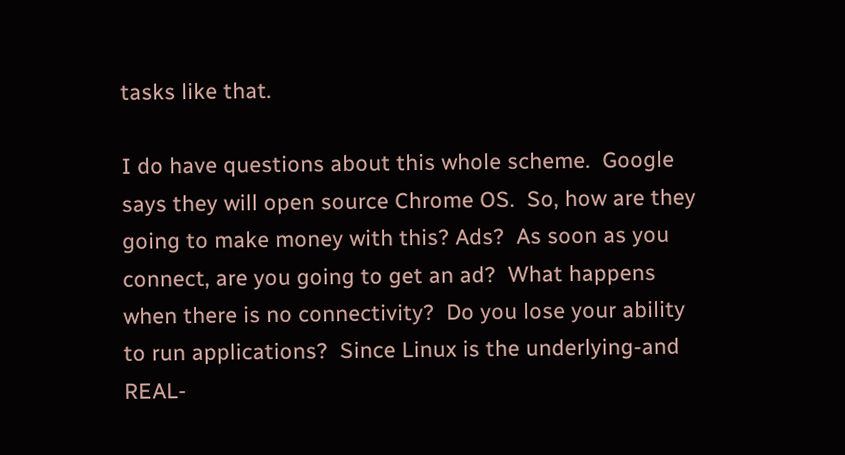tasks like that.

I do have questions about this whole scheme.  Google says they will open source Chrome OS.  So, how are they going to make money with this? Ads?  As soon as you connect, are you going to get an ad?  What happens when there is no connectivity?  Do you lose your ability to run applications?  Since Linux is the underlying-and REAL-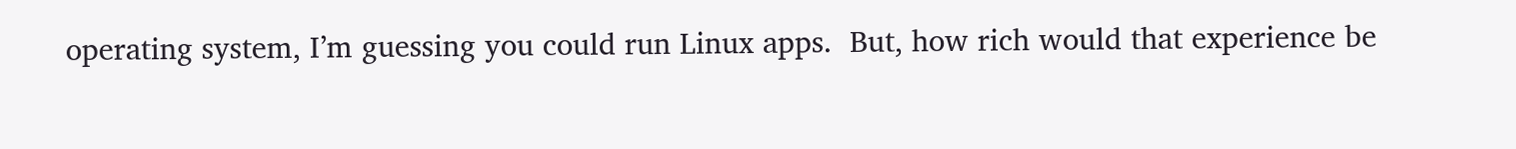operating system, I’m guessing you could run Linux apps.  But, how rich would that experience be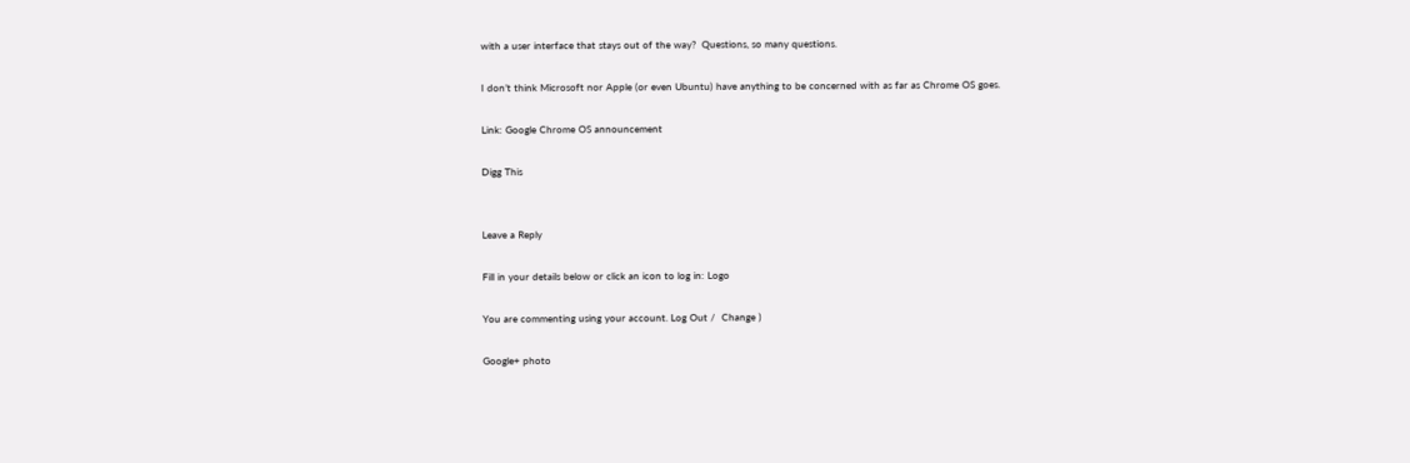with a user interface that stays out of the way?  Questions, so many questions.

I don’t think Microsoft nor Apple (or even Ubuntu) have anything to be concerned with as far as Chrome OS goes.

Link: Google Chrome OS announcement

Digg This


Leave a Reply

Fill in your details below or click an icon to log in: Logo

You are commenting using your account. Log Out /  Change )

Google+ photo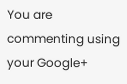You are commenting using your Google+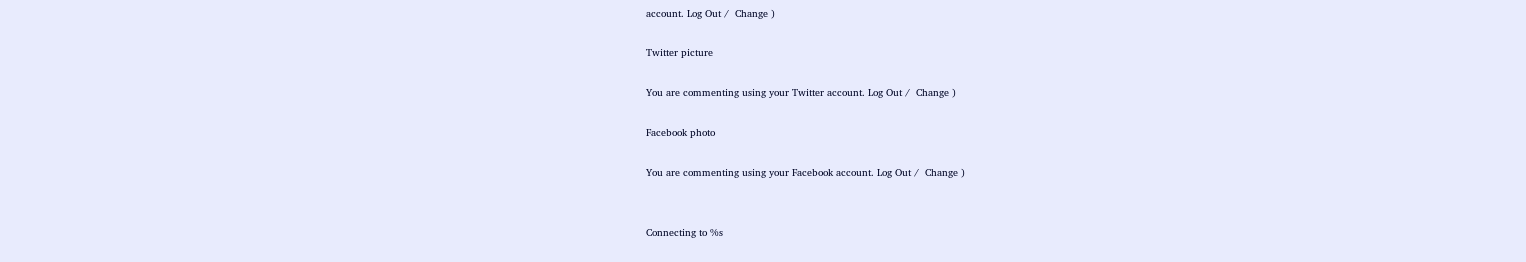account. Log Out /  Change )

Twitter picture

You are commenting using your Twitter account. Log Out /  Change )

Facebook photo

You are commenting using your Facebook account. Log Out /  Change )


Connecting to %s